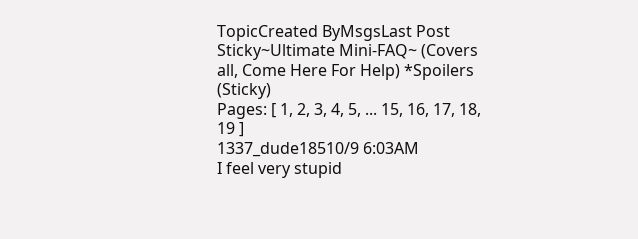TopicCreated ByMsgsLast Post
Sticky~Ultimate Mini-FAQ~ (Covers all, Come Here For Help) *Spoilers (Sticky)
Pages: [ 1, 2, 3, 4, 5, ... 15, 16, 17, 18, 19 ]
1337_dude18510/9 6:03AM
I feel very stupid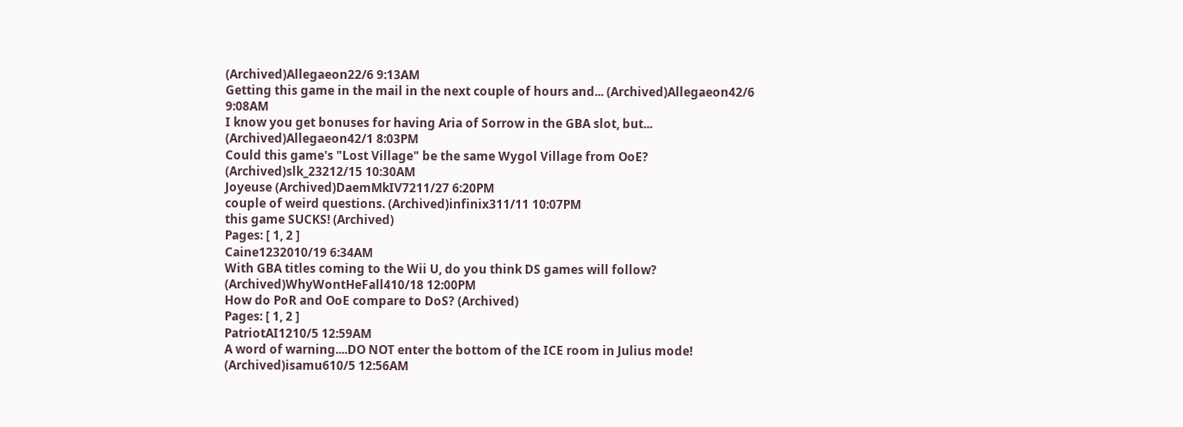(Archived)Allegaeon22/6 9:13AM
Getting this game in the mail in the next couple of hours and... (Archived)Allegaeon42/6 9:08AM
I know you get bonuses for having Aria of Sorrow in the GBA slot, but... (Archived)Allegaeon42/1 8:03PM
Could this game's "Lost Village" be the same Wygol Village from OoE? (Archived)slk_23212/15 10:30AM
Joyeuse (Archived)DaemMkIV7211/27 6:20PM
couple of weird questions. (Archived)infinix311/11 10:07PM
this game SUCKS! (Archived)
Pages: [ 1, 2 ]
Caine1232010/19 6:34AM
With GBA titles coming to the Wii U, do you think DS games will follow? (Archived)WhyWontHeFall410/18 12:00PM
How do PoR and OoE compare to DoS? (Archived)
Pages: [ 1, 2 ]
PatriotAI1210/5 12:59AM
A word of warning....DO NOT enter the bottom of the ICE room in Julius mode! (Archived)isamu610/5 12:56AM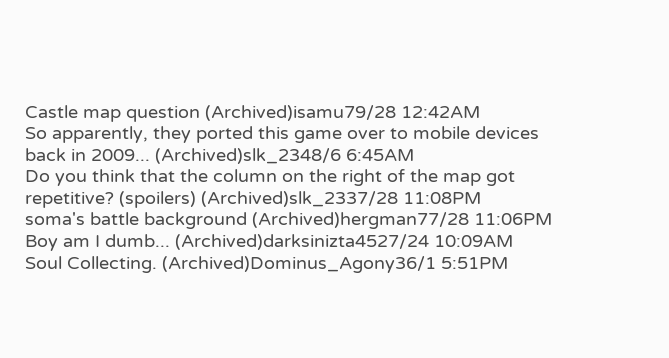Castle map question (Archived)isamu79/28 12:42AM
So apparently, they ported this game over to mobile devices back in 2009... (Archived)slk_2348/6 6:45AM
Do you think that the column on the right of the map got repetitive? (spoilers) (Archived)slk_2337/28 11:08PM
soma's battle background (Archived)hergman77/28 11:06PM
Boy am I dumb... (Archived)darksinizta4527/24 10:09AM
Soul Collecting. (Archived)Dominus_Agony36/1 5:51PM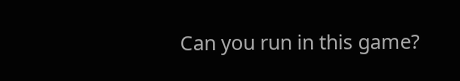Can you run in this game?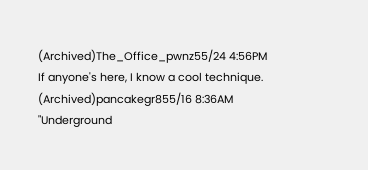(Archived)The_Office_pwnz55/24 4:56PM
If anyone's here, I know a cool technique. (Archived)pancakegr855/16 8:36AM
"Underground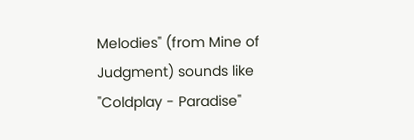Melodies" (from Mine of Judgment) sounds like "Coldplay - Paradise"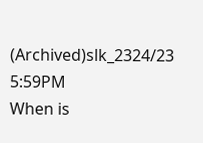(Archived)slk_2324/23 5:59PM
When is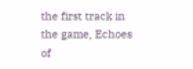the first track in the game, Echoes of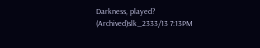Darkness, played? (Archived)slk_2333/13 7:13PM